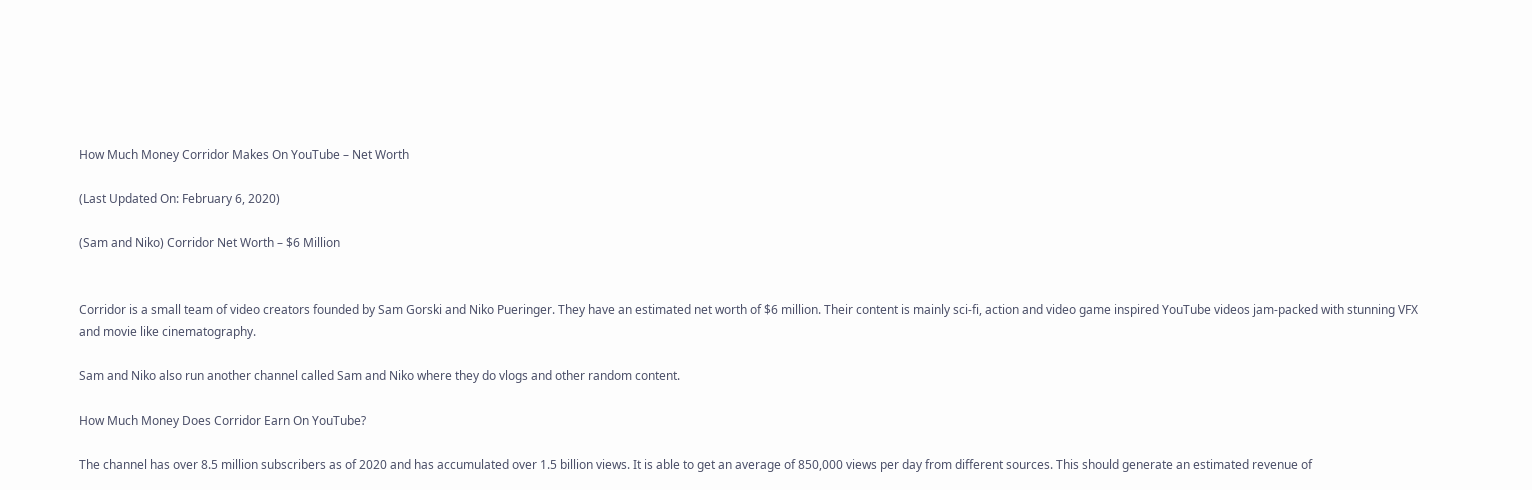How Much Money Corridor Makes On YouTube – Net Worth

(Last Updated On: February 6, 2020)

(Sam and Niko) Corridor Net Worth – $6 Million


Corridor is a small team of video creators founded by Sam Gorski and Niko Pueringer. They have an estimated net worth of $6 million. Their content is mainly sci-fi, action and video game inspired YouTube videos jam-packed with stunning VFX and movie like cinematography.

Sam and Niko also run another channel called Sam and Niko where they do vlogs and other random content.

How Much Money Does Corridor Earn On YouTube?

The channel has over 8.5 million subscribers as of 2020 and has accumulated over 1.5 billion views. It is able to get an average of 850,000 views per day from different sources. This should generate an estimated revenue of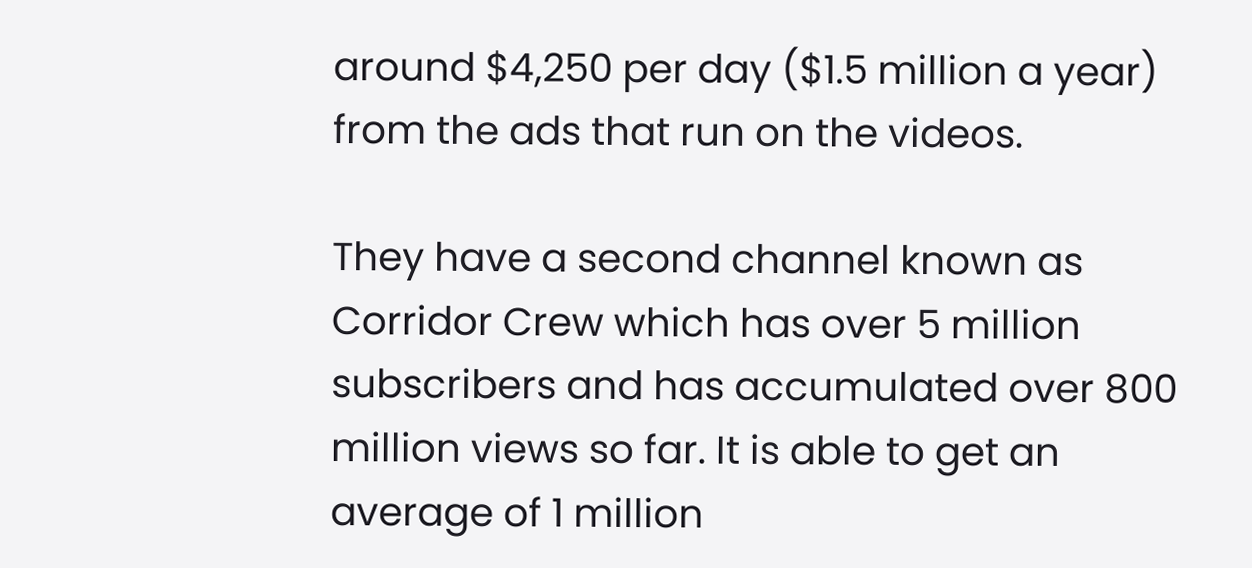around $4,250 per day ($1.5 million a year) from the ads that run on the videos.

They have a second channel known as Corridor Crew which has over 5 million subscribers and has accumulated over 800 million views so far. It is able to get an average of 1 million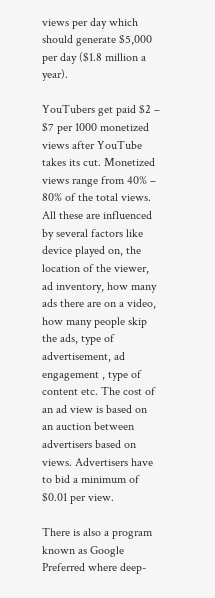views per day which should generate $5,000 per day ($1.8 million a year).

YouTubers get paid $2 – $7 per 1000 monetized views after YouTube takes its cut. Monetized views range from 40% – 80% of the total views. All these are influenced by several factors like device played on, the location of the viewer, ad inventory, how many ads there are on a video, how many people skip the ads, type of advertisement, ad engagement , type of content etc. The cost of an ad view is based on an auction between advertisers based on views. Advertisers have to bid a minimum of $0.01 per view.

There is also a program known as Google Preferred where deep-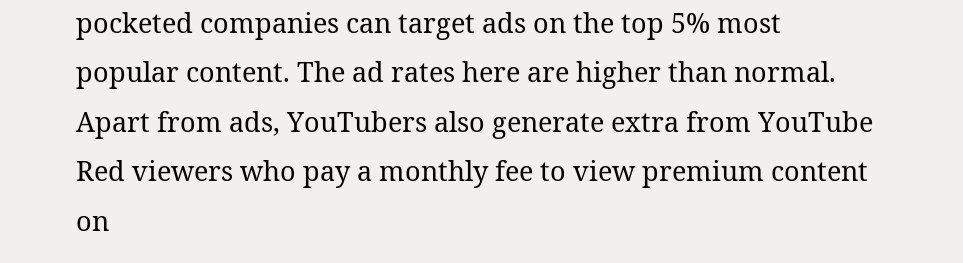pocketed companies can target ads on the top 5% most popular content. The ad rates here are higher than normal. Apart from ads, YouTubers also generate extra from YouTube Red viewers who pay a monthly fee to view premium content on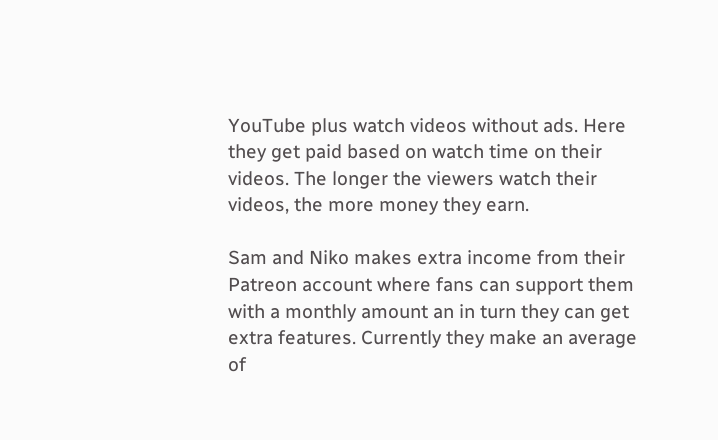YouTube plus watch videos without ads. Here they get paid based on watch time on their videos. The longer the viewers watch their videos, the more money they earn.

Sam and Niko makes extra income from their Patreon account where fans can support them with a monthly amount an in turn they can get extra features. Currently they make an average of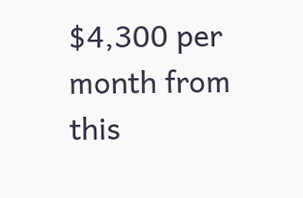$4,300 per month from this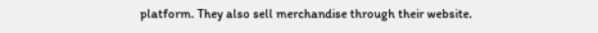platform. They also sell merchandise through their website.